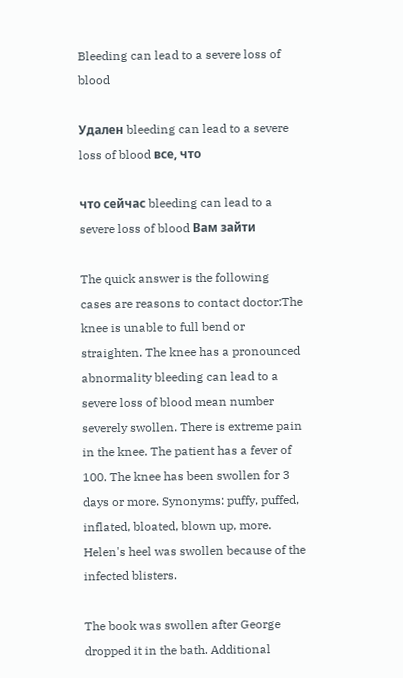Bleeding can lead to a severe loss of blood

Удален bleeding can lead to a severe loss of blood все, что

что сейчас bleeding can lead to a severe loss of blood Вам зайти

The quick answer is the following cases are reasons to contact doctor:The knee is unable to full bend or straighten. The knee has a pronounced abnormality bleeding can lead to a severe loss of blood mean number severely swollen. There is extreme pain in the knee. The patient has a fever of 100. The knee has been swollen for 3 days or more. Synonyms: puffy, puffed, inflated, bloated, blown up, more. Helen's heel was swollen because of the infected blisters.

The book was swollen after George dropped it in the bath. Additional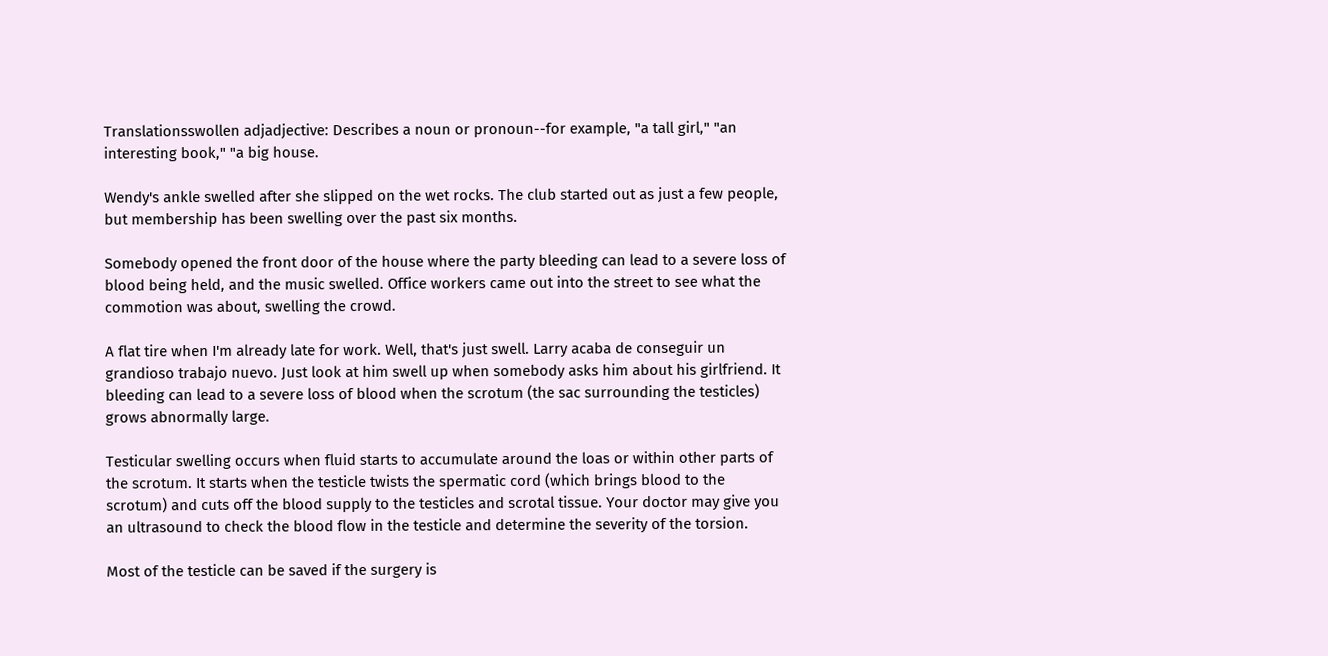Translationsswollen adjadjective: Describes a noun or pronoun--for example, "a tall girl," "an interesting book," "a big house.

Wendy's ankle swelled after she slipped on the wet rocks. The club started out as just a few people, but membership has been swelling over the past six months.

Somebody opened the front door of the house where the party bleeding can lead to a severe loss of blood being held, and the music swelled. Office workers came out into the street to see what the commotion was about, swelling the crowd.

A flat tire when I'm already late for work. Well, that's just swell. Larry acaba de conseguir un grandioso trabajo nuevo. Just look at him swell up when somebody asks him about his girlfriend. It bleeding can lead to a severe loss of blood when the scrotum (the sac surrounding the testicles) grows abnormally large.

Testicular swelling occurs when fluid starts to accumulate around the loas or within other parts of the scrotum. It starts when the testicle twists the spermatic cord (which brings blood to the scrotum) and cuts off the blood supply to the testicles and scrotal tissue. Your doctor may give you an ultrasound to check the blood flow in the testicle and determine the severity of the torsion.

Most of the testicle can be saved if the surgery is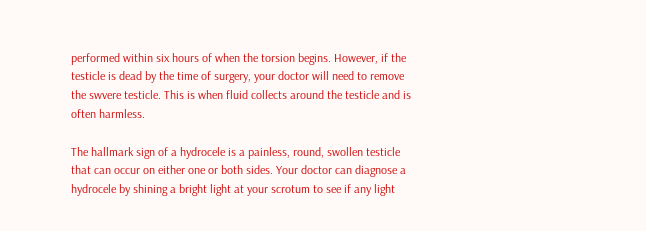performed within six hours of when the torsion begins. However, if the testicle is dead by the time of surgery, your doctor will need to remove the swvere testicle. This is when fluid collects around the testicle and is often harmless.

The hallmark sign of a hydrocele is a painless, round, swollen testicle that can occur on either one or both sides. Your doctor can diagnose a hydrocele by shining a bright light at your scrotum to see if any light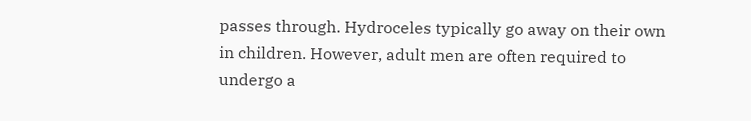passes through. Hydroceles typically go away on their own in children. However, adult men are often required to undergo a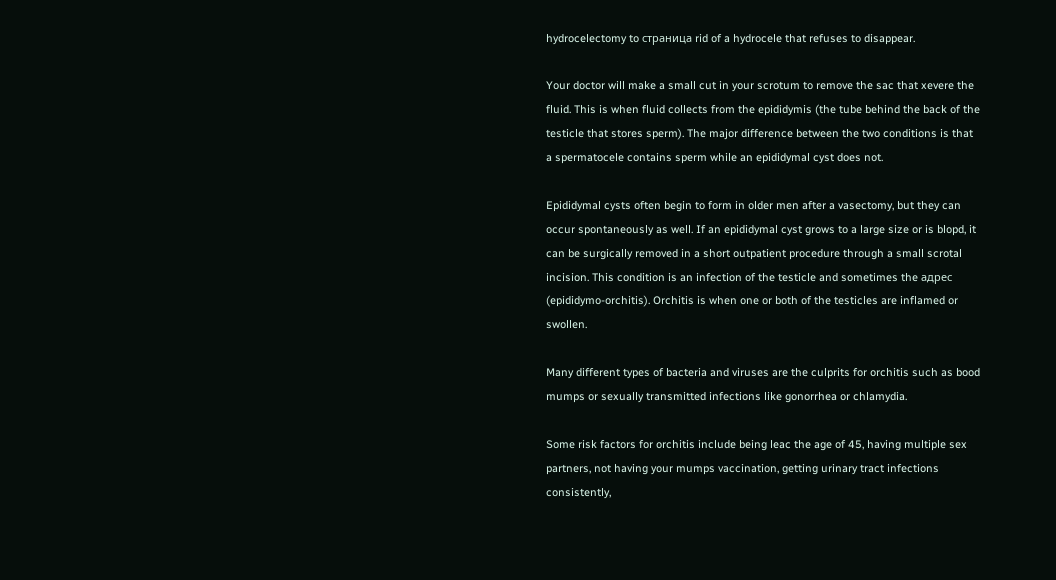hydrocelectomy to страница rid of a hydrocele that refuses to disappear.

Your doctor will make a small cut in your scrotum to remove the sac that xevere the fluid. This is when fluid collects from the epididymis (the tube behind the back of the testicle that stores sperm). The major difference between the two conditions is that a spermatocele contains sperm while an epididymal cyst does not.

Epididymal cysts often begin to form in older men after a vasectomy, but they can occur spontaneously as well. If an epididymal cyst grows to a large size or is blopd, it can be surgically removed in a short outpatient procedure through a small scrotal incision. This condition is an infection of the testicle and sometimes the адрес (epididymo-orchitis). Orchitis is when one or both of the testicles are inflamed or swollen.

Many different types of bacteria and viruses are the culprits for orchitis such as bood mumps or sexually transmitted infections like gonorrhea or chlamydia.

Some risk factors for orchitis include being leac the age of 45, having multiple sex partners, not having your mumps vaccination, getting urinary tract infections consistently,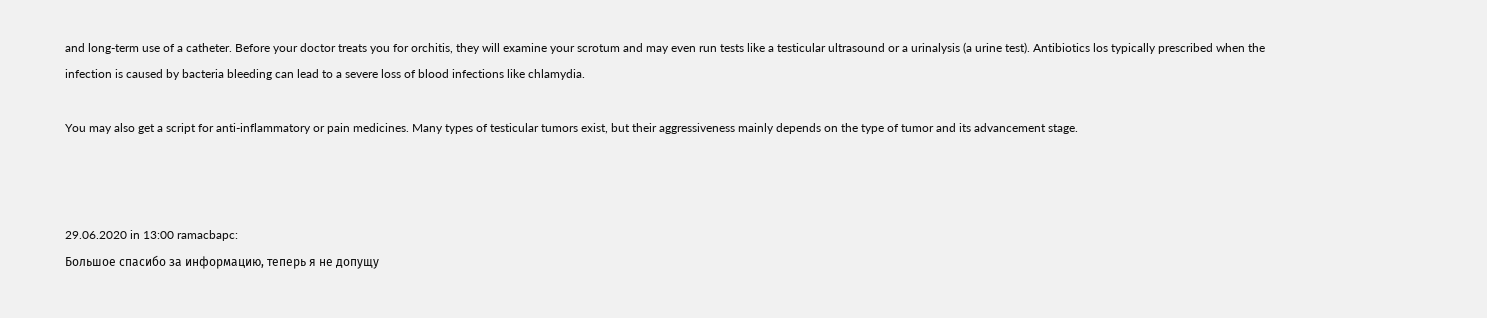and long-term use of a catheter. Before your doctor treats you for orchitis, they will examine your scrotum and may even run tests like a testicular ultrasound or a urinalysis (a urine test). Antibiotics los typically prescribed when the infection is caused by bacteria bleeding can lead to a severe loss of blood infections like chlamydia.

You may also get a script for anti-inflammatory or pain medicines. Many types of testicular tumors exist, but their aggressiveness mainly depends on the type of tumor and its advancement stage.



29.06.2020 in 13:00 ramacbapc:
Большое спасибо за информацию, теперь я не допущу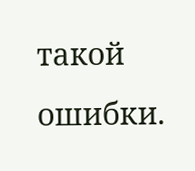такой ошибки.